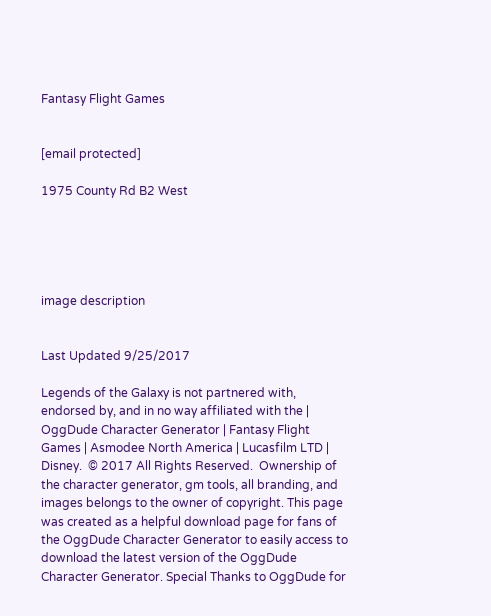Fantasy Flight Games


[email protected]

1975 County Rd B2 West





image description


Last Updated 9/25/2017

Legends of the Galaxy is not partnered with, endorsed by, and in no way affiliated with the | OggDude Character Generator | Fantasy Flight Games | Asmodee North America | Lucasfilm LTD | Disney.  © 2017 All Rights Reserved.  Ownership of the character generator, gm tools, all branding, and images belongs to the owner of copyright. This page was created as a helpful download page for fans of the OggDude Character Generator to easily access to download the latest version of the OggDude Character Generator. Special Thanks to OggDude for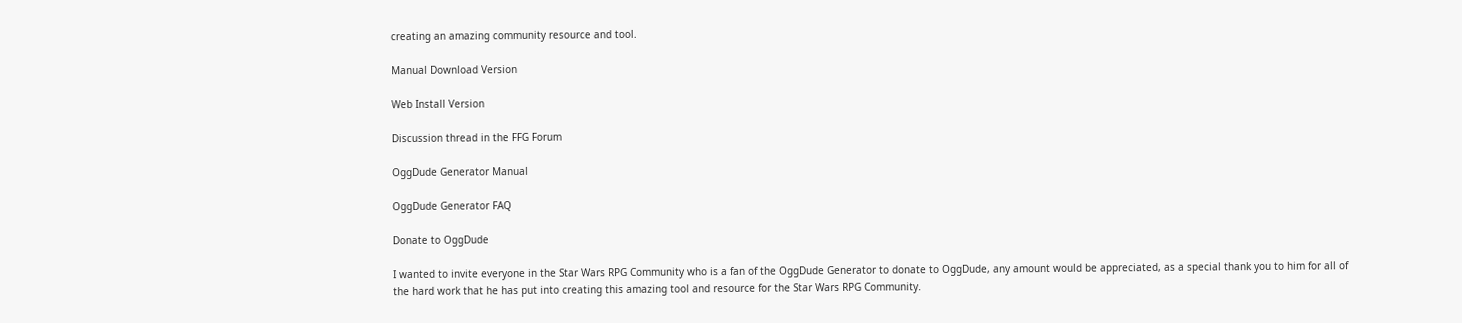creating an amazing community resource and tool.

Manual Download Version

Web Install Version

Discussion thread in the FFG Forum

OggDude Generator Manual

OggDude Generator FAQ

Donate to OggDude

I wanted to invite everyone in the Star Wars RPG Community who is a fan of the OggDude Generator to donate to OggDude, any amount would be appreciated, as a special thank you to him for all of the hard work that he has put into creating this amazing tool and resource for the Star Wars RPG Community.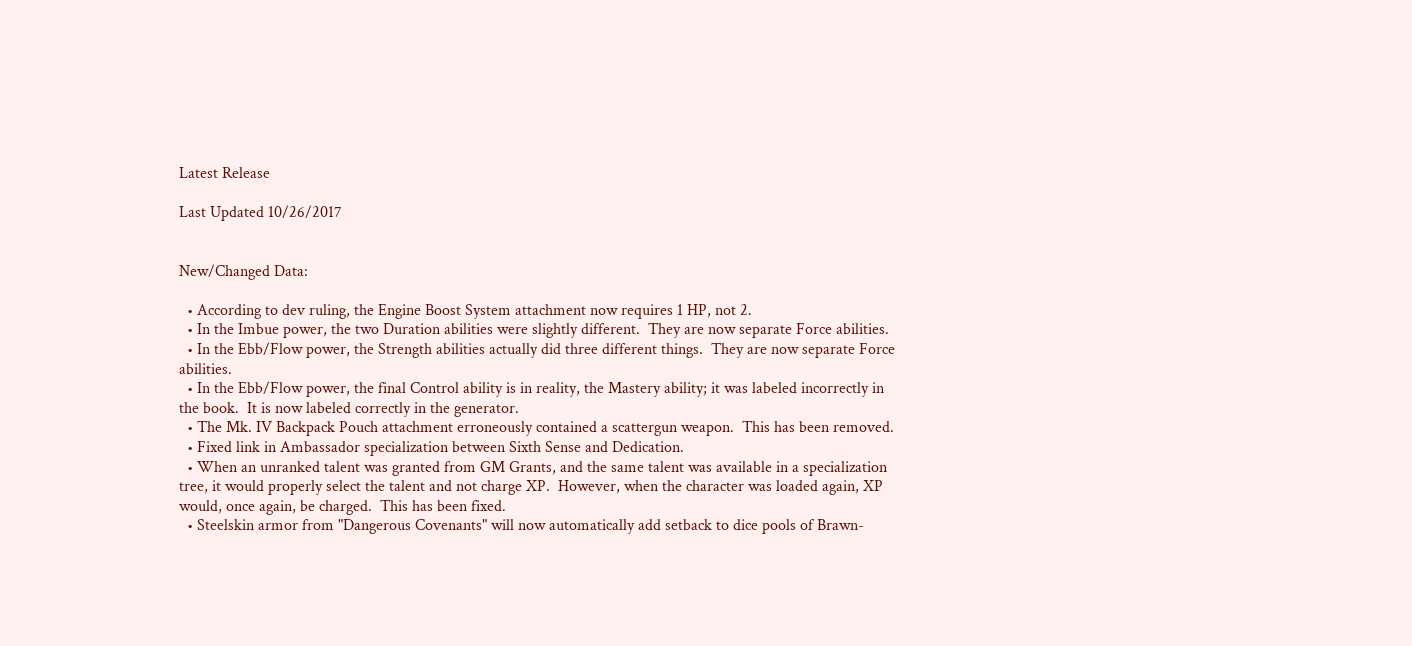Latest Release

Last Updated 10/26/2017


New/Changed Data:

  • According to dev ruling, the Engine Boost System attachment now requires 1 HP, not 2.
  • In the Imbue power, the two Duration abilities were slightly different.  They are now separate Force abilities.
  • In the Ebb/Flow power, the Strength abilities actually did three different things.  They are now separate Force abilities.
  • In the Ebb/Flow power, the final Control ability is in reality, the Mastery ability; it was labeled incorrectly in the book.  It is now labeled correctly in the generator.
  • The Mk. IV Backpack Pouch attachment erroneously contained a scattergun weapon.  This has been removed.
  • Fixed link in Ambassador specialization between Sixth Sense and Dedication.
  • When an unranked talent was granted from GM Grants, and the same talent was available in a specialization tree, it would properly select the talent and not charge XP.  However, when the character was loaded again, XP would, once again, be charged.  This has been fixed.
  • Steelskin armor from "Dangerous Covenants" will now automatically add setback to dice pools of Brawn-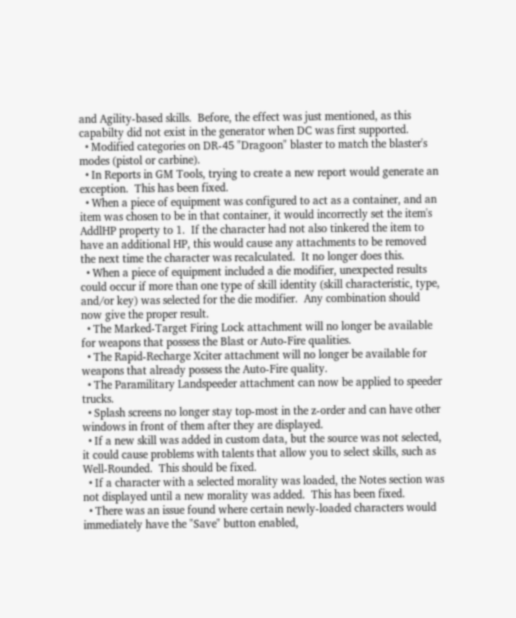and Agility-based skills.  Before, the effect was just mentioned, as this capabilty did not exist in the generator when DC was first supported.
  • Modified categories on DR-45 "Dragoon" blaster to match the blaster's modes (pistol or carbine).
  • In Reports in GM Tools, trying to create a new report would generate an exception.  This has been fixed.
  • When a piece of equipment was configured to act as a container, and an item was chosen to be in that container, it would incorrectly set the item's AddlHP property to 1.  If the character had not also tinkered the item to have an additional HP, this would cause any attachments to be removed the next time the character was recalculated.  It no longer does this.
  • When a piece of equipment included a die modifier, unexpected results could occur if more than one type of skill identity (skill characteristic, type, and/or key) was selected for the die modifier.  Any combination should now give the proper result.
  • The Marked-Target Firing Lock attachment will no longer be available for weapons that possess the Blast or Auto-Fire qualities.
  • The Rapid-Recharge Xciter attachment will no longer be available for weapons that already possess the Auto-Fire quality.
  • The Paramilitary Landspeeder attachment can now be applied to speeder trucks.
  • Splash screens no longer stay top-most in the z-order and can have other windows in front of them after they are displayed.
  • If a new skill was added in custom data, but the source was not selected, it could cause problems with talents that allow you to select skills, such as Well-Rounded.  This should be fixed.
  • If a character with a selected morality was loaded, the Notes section was not displayed until a new morality was added.  This has been fixed.
  • There was an issue found where certain newly-loaded characters would immediately have the "Save" button enabled,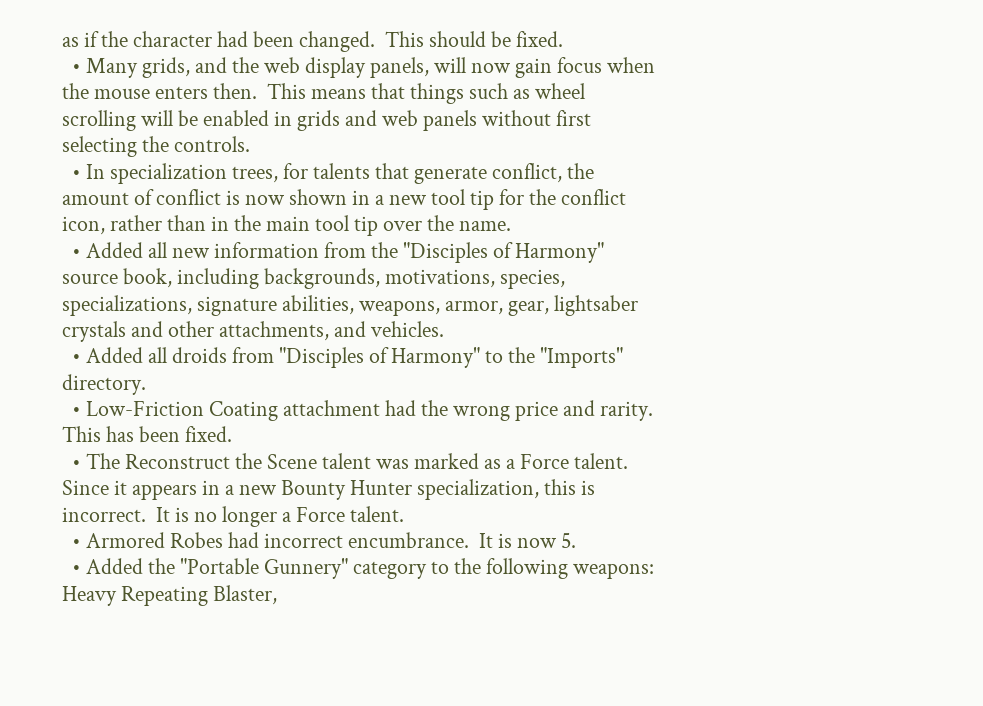as if the character had been changed.  This should be fixed.
  • Many grids, and the web display panels, will now gain focus when the mouse enters then.  This means that things such as wheel scrolling will be enabled in grids and web panels without first selecting the controls.
  • In specialization trees, for talents that generate conflict, the amount of conflict is now shown in a new tool tip for the conflict icon, rather than in the main tool tip over the name.
  • Added all new information from the "Disciples of Harmony" source book, including backgrounds, motivations, species, specializations, signature abilities, weapons, armor, gear, lightsaber crystals and other attachments, and vehicles.
  • Added all droids from "Disciples of Harmony" to the "Imports" directory.
  • Low-Friction Coating attachment had the wrong price and rarity.  This has been fixed.
  • The Reconstruct the Scene talent was marked as a Force talent.  Since it appears in a new Bounty Hunter specialization, this is incorrect.  It is no longer a Force talent.
  • Armored Robes had incorrect encumbrance.  It is now 5.
  • Added the "Portable Gunnery" category to the following weapons:  Heavy Repeating Blaster,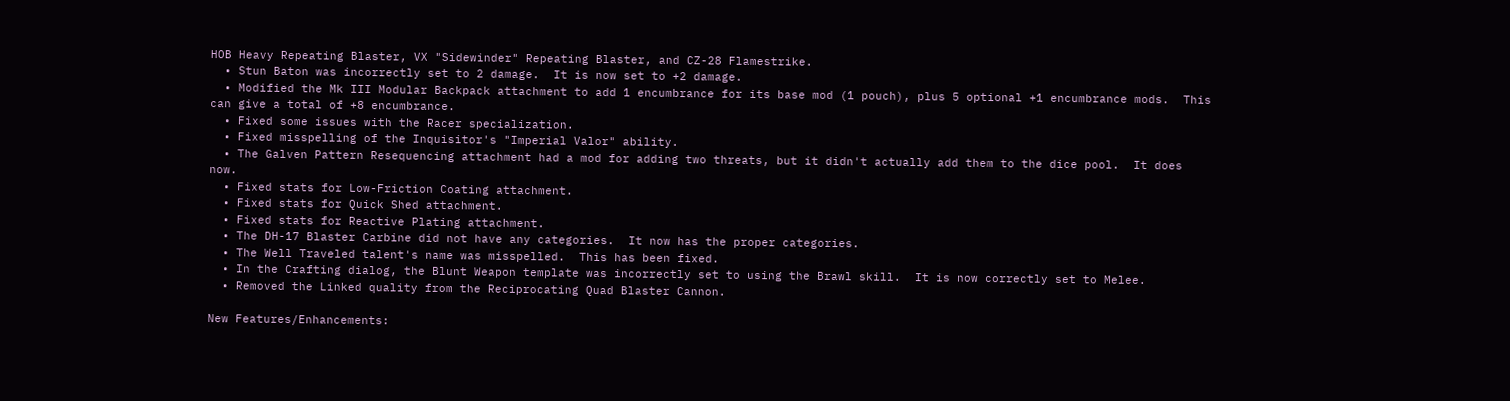HOB Heavy Repeating Blaster, VX "Sidewinder" Repeating Blaster, and CZ-28 Flamestrike.
  • Stun Baton was incorrectly set to 2 damage.  It is now set to +2 damage.
  • Modified the Mk III Modular Backpack attachment to add 1 encumbrance for its base mod (1 pouch), plus 5 optional +1 encumbrance mods.  This can give a total of +8 encumbrance.
  • Fixed some issues with the Racer specialization.
  • Fixed misspelling of the Inquisitor's "Imperial Valor" ability.
  • The Galven Pattern Resequencing attachment had a mod for adding two threats, but it didn't actually add them to the dice pool.  It does now.
  • Fixed stats for Low-Friction Coating attachment.
  • Fixed stats for Quick Shed attachment.
  • Fixed stats for Reactive Plating attachment.
  • The DH-17 Blaster Carbine did not have any categories.  It now has the proper categories.
  • The Well Traveled talent's name was misspelled.  This has been fixed.
  • In the Crafting dialog, the Blunt Weapon template was incorrectly set to using the Brawl skill.  It is now correctly set to Melee.
  • Removed the Linked quality from the Reciprocating Quad Blaster Cannon.

New Features/Enhancements: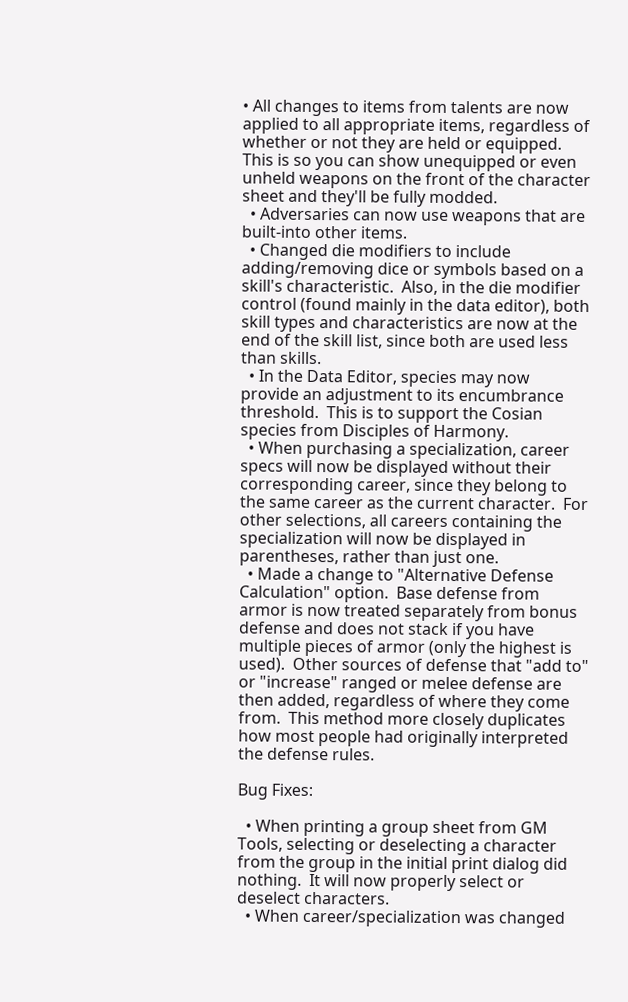• All changes to items from talents are now applied to all appropriate items, regardless of whether or not they are held or equipped.  This is so you can show unequipped or even unheld weapons on the front of the character sheet and they'll be fully modded.
  • Adversaries can now use weapons that are built-into other items.
  • Changed die modifiers to include adding/removing dice or symbols based on a skill's characteristic.  Also, in the die modifier control (found mainly in the data editor), both skill types and characteristics are now at the end of the skill list, since both are used less than skills.
  • In the Data Editor, species may now provide an adjustment to its encumbrance threshold.  This is to support the Cosian species from Disciples of Harmony.
  • When purchasing a specialization, career specs will now be displayed without their corresponding career, since they belong to the same career as the current character.  For other selections, all careers containing the specialization will now be displayed in parentheses, rather than just one.
  • Made a change to "Alternative Defense Calculation" option.  Base defense from armor is now treated separately from bonus defense and does not stack if you have multiple pieces of armor (only the highest is used).  Other sources of defense that "add to" or "increase" ranged or melee defense are then added, regardless of where they come from.  This method more closely duplicates how most people had originally interpreted the defense rules.

Bug Fixes:

  • When printing a group sheet from GM Tools, selecting or deselecting a character from the group in the initial print dialog did nothing.  It will now properly select or deselect characters.
  • When career/specialization was changed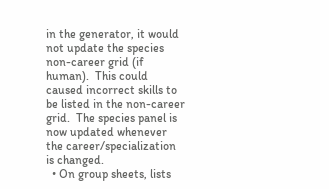in the generator, it would not update the species non-career grid (if human).  This could caused incorrect skills to be listed in the non-career grid.  The species panel is now updated whenever the career/specialization is changed.
  • On group sheets, lists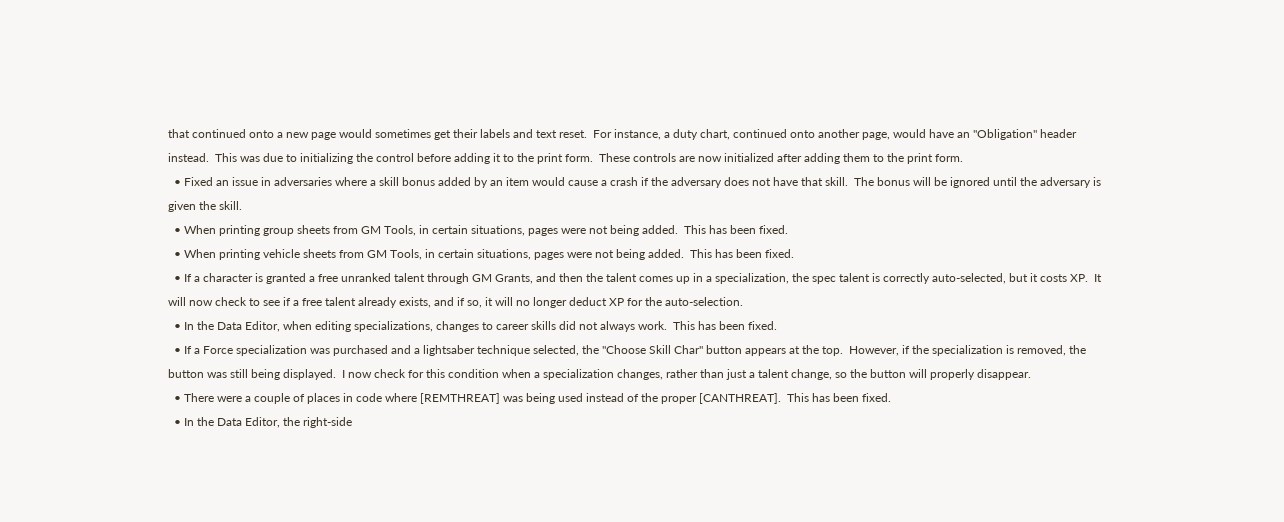that continued onto a new page would sometimes get their labels and text reset.  For instance, a duty chart, continued onto another page, would have an "Obligation" header instead.  This was due to initializing the control before adding it to the print form.  These controls are now initialized after adding them to the print form.
  • Fixed an issue in adversaries where a skill bonus added by an item would cause a crash if the adversary does not have that skill.  The bonus will be ignored until the adversary is given the skill.
  • When printing group sheets from GM Tools, in certain situations, pages were not being added.  This has been fixed.
  • When printing vehicle sheets from GM Tools, in certain situations, pages were not being added.  This has been fixed.
  • If a character is granted a free unranked talent through GM Grants, and then the talent comes up in a specialization, the spec talent is correctly auto-selected, but it costs XP.  It will now check to see if a free talent already exists, and if so, it will no longer deduct XP for the auto-selection.
  • In the Data Editor, when editing specializations, changes to career skills did not always work.  This has been fixed.
  • If a Force specialization was purchased and a lightsaber technique selected, the "Choose Skill Char" button appears at the top.  However, if the specialization is removed, the button was still being displayed.  I now check for this condition when a specialization changes, rather than just a talent change, so the button will properly disappear.
  • There were a couple of places in code where [REMTHREAT] was being used instead of the proper [CANTHREAT].  This has been fixed.
  • In the Data Editor, the right-side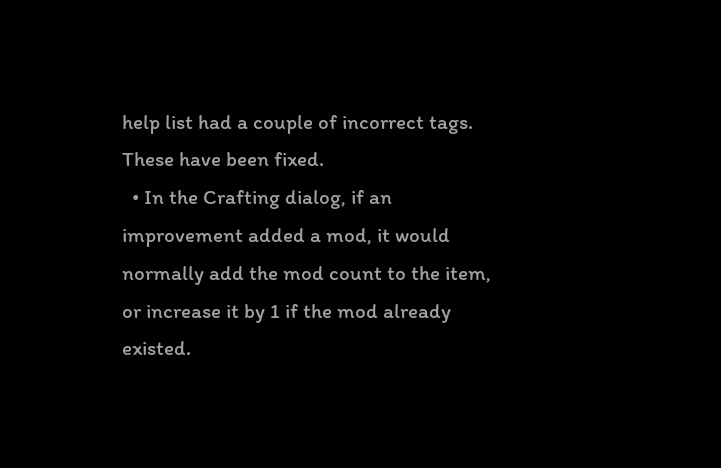help list had a couple of incorrect tags.  These have been fixed.
  • In the Crafting dialog, if an improvement added a mod, it would normally add the mod count to the item, or increase it by 1 if the mod already existed.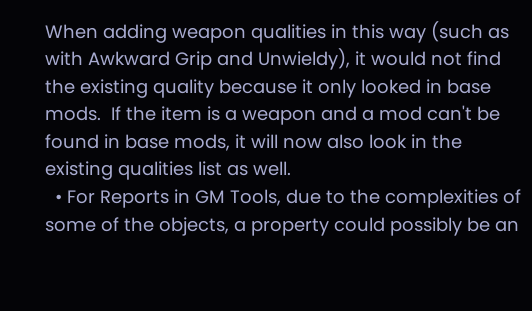When adding weapon qualities in this way (such as with Awkward Grip and Unwieldy), it would not find the existing quality because it only looked in base mods.  If the item is a weapon and a mod can't be found in base mods, it will now also look in the existing qualities list as well.
  • For Reports in GM Tools, due to the complexities of some of the objects, a property could possibly be an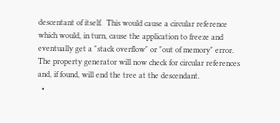descentant of itself.  This would cause a circular reference which would, in turn, cause the application to freeze and eventually get a "stack overflow" or "out of memory" error.  The property generator will now check for circular references and, if found, will end the tree at the descendant.
  •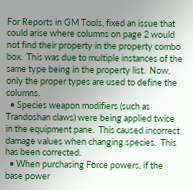For Reports in GM Tools, fixed an issue that could arise where columns on page 2 would not find their property in the property combo box.  This was due to multiple instances of the same type being in the property list.  Now, only the proper types are used to define the columns.
  • Species weapon modifiers (such as Trandoshan claws) were being applied twice in the equipment pane.  This caused incorrect damage values when changing species.  This has been corrected.
  • When purchasing Force powers, if the base power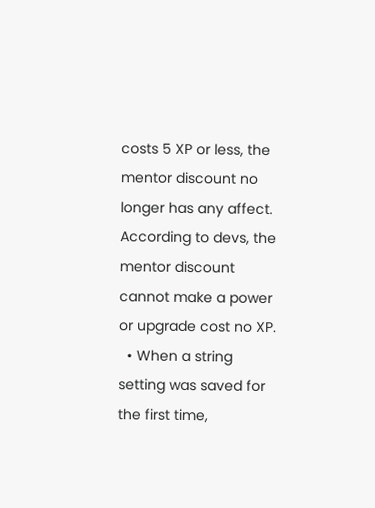costs 5 XP or less, the mentor discount no longer has any affect.  According to devs, the mentor discount cannot make a power or upgrade cost no XP.
  • When a string setting was saved for the first time,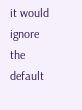it would ignore the default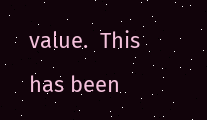value.  This has been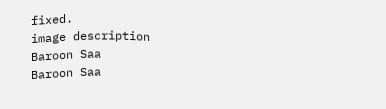fixed.
image description
Baroon Saa
Baroon Saa